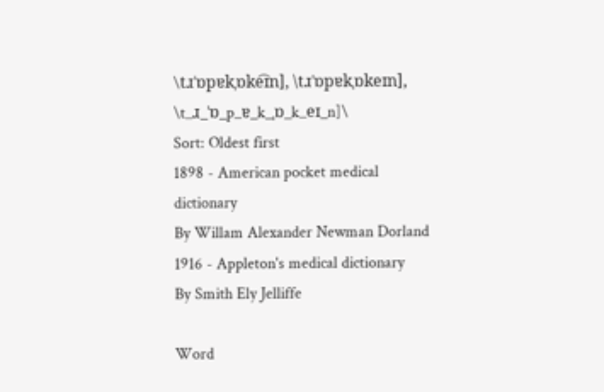\tɹˈɒpɐkˌɒke͡ɪn], \tɹˈɒpɐkˌɒkeɪn], \t_ɹ_ˈɒ_p_ɐ_k_ˌɒ_k_eɪ_n]\
Sort: Oldest first
1898 - American pocket medical dictionary
By Willam Alexander Newman Dorland
1916 - Appleton's medical dictionary
By Smith Ely Jelliffe

Word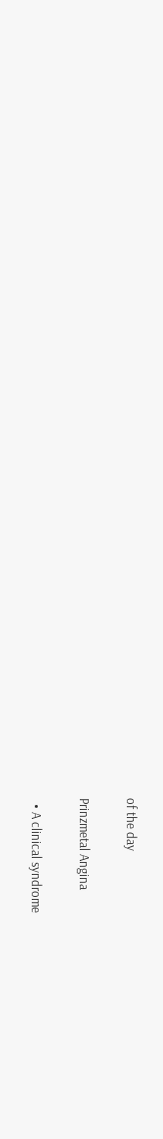of the day

Prinzmetal Angina

  • A clinical syndrome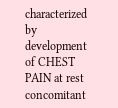characterized by development of CHEST PAIN at rest concomitant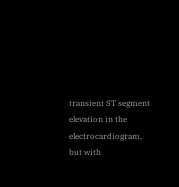transient ST segment elevation in the electrocardiogram, but with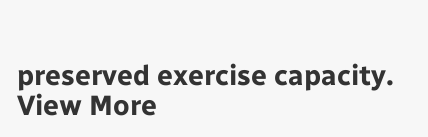preserved exercise capacity.
View More